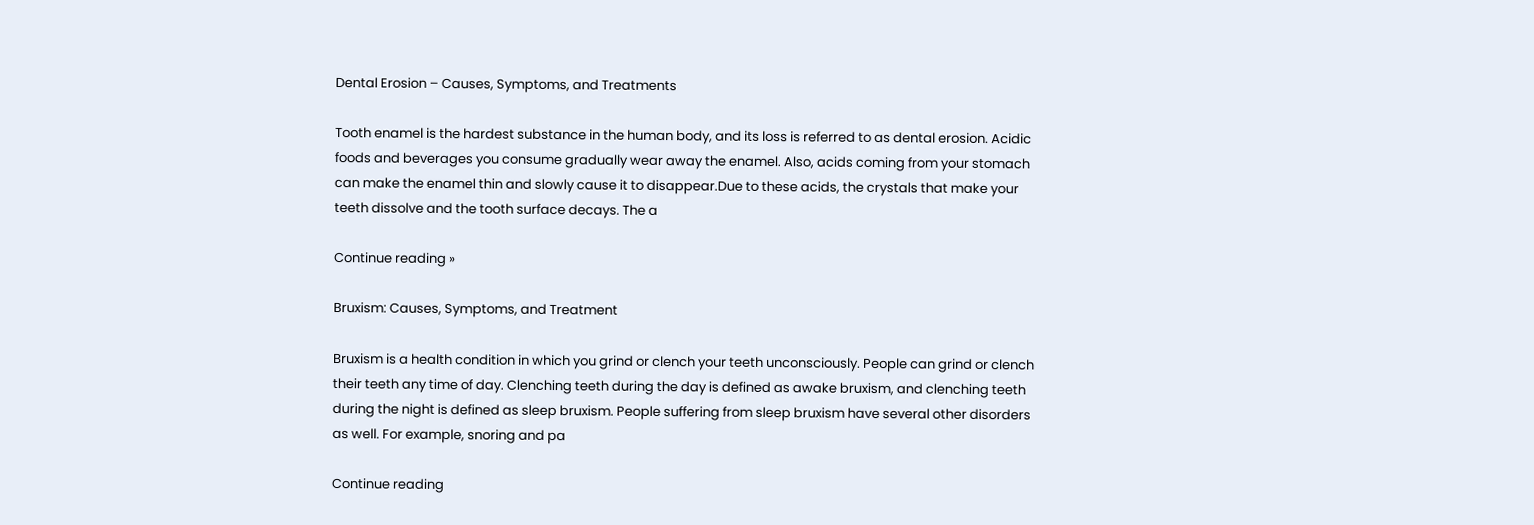Dental Erosion – Causes, Symptoms, and Treatments

Tooth enamel is the hardest substance in the human body, and its loss is referred to as dental erosion. Acidic foods and beverages you consume gradually wear away the enamel. Also, acids coming from your stomach can make the enamel thin and slowly cause it to disappear.Due to these acids, the crystals that make your teeth dissolve and the tooth surface decays. The a

Continue reading »

Bruxism: Causes, Symptoms, and Treatment

Bruxism is a health condition in which you grind or clench your teeth unconsciously. People can grind or clench their teeth any time of day. Clenching teeth during the day is defined as awake bruxism, and clenching teeth during the night is defined as sleep bruxism. People suffering from sleep bruxism have several other disorders as well. For example, snoring and pa

Continue reading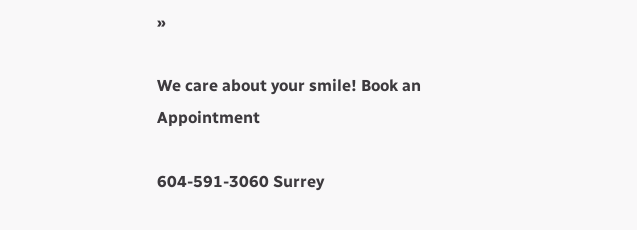»

We care about your smile! Book an Appointment

604-591-3060 Surrey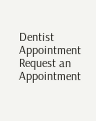Dentist Appointment Request an Appointment